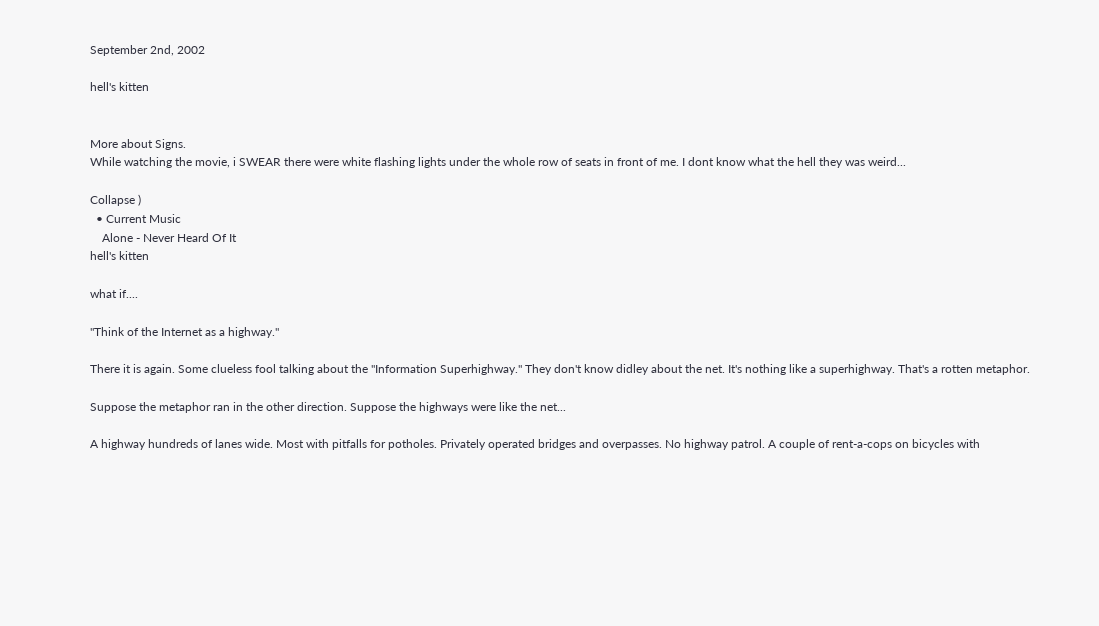September 2nd, 2002

hell's kitten


More about Signs.
While watching the movie, i SWEAR there were white flashing lights under the whole row of seats in front of me. I dont know what the hell they was weird...

Collapse )
  • Current Music
    Alone - Never Heard Of It
hell's kitten

what if....

"Think of the Internet as a highway."

There it is again. Some clueless fool talking about the "Information Superhighway." They don't know didley about the net. It's nothing like a superhighway. That's a rotten metaphor.

Suppose the metaphor ran in the other direction. Suppose the highways were like the net...

A highway hundreds of lanes wide. Most with pitfalls for potholes. Privately operated bridges and overpasses. No highway patrol. A couple of rent-a-cops on bicycles with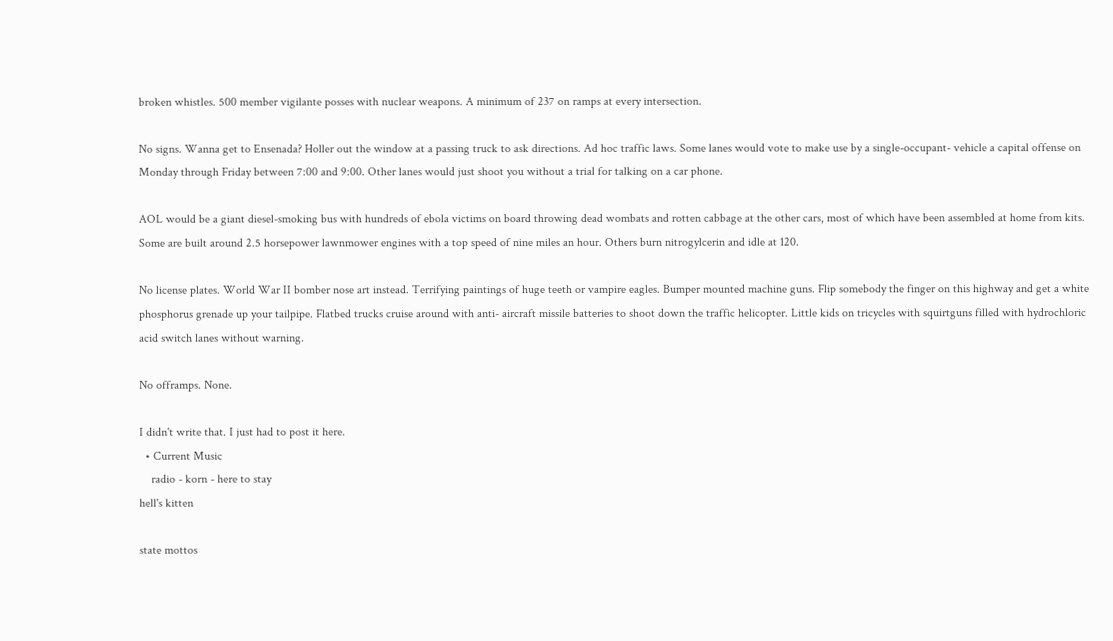broken whistles. 500 member vigilante posses with nuclear weapons. A minimum of 237 on ramps at every intersection.

No signs. Wanna get to Ensenada? Holler out the window at a passing truck to ask directions. Ad hoc traffic laws. Some lanes would vote to make use by a single-occupant- vehicle a capital offense on Monday through Friday between 7:00 and 9:00. Other lanes would just shoot you without a trial for talking on a car phone.

AOL would be a giant diesel-smoking bus with hundreds of ebola victims on board throwing dead wombats and rotten cabbage at the other cars, most of which have been assembled at home from kits. Some are built around 2.5 horsepower lawnmower engines with a top speed of nine miles an hour. Others burn nitrogylcerin and idle at 120.

No license plates. World War II bomber nose art instead. Terrifying paintings of huge teeth or vampire eagles. Bumper mounted machine guns. Flip somebody the finger on this highway and get a white phosphorus grenade up your tailpipe. Flatbed trucks cruise around with anti- aircraft missile batteries to shoot down the traffic helicopter. Little kids on tricycles with squirtguns filled with hydrochloric acid switch lanes without warning.

No offramps. None.

I didn't write that. I just had to post it here.
  • Current Music
    radio - korn - here to stay
hell's kitten

state mottos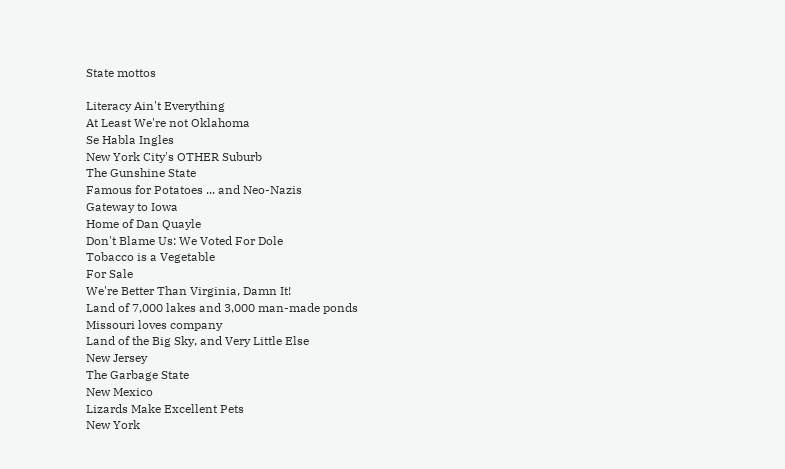State mottos

Literacy Ain't Everything
At Least We're not Oklahoma
Se Habla Ingles
New York City's OTHER Suburb
The Gunshine State
Famous for Potatoes ... and Neo-Nazis
Gateway to Iowa
Home of Dan Quayle
Don't Blame Us: We Voted For Dole
Tobacco is a Vegetable
For Sale
We're Better Than Virginia, Damn It!
Land of 7,000 lakes and 3,000 man-made ponds
Missouri loves company
Land of the Big Sky, and Very Little Else
New Jersey
The Garbage State
New Mexico
Lizards Make Excellent Pets
New York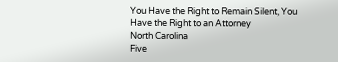You Have the Right to Remain Silent, You Have the Right to an Attorney
North Carolina
Five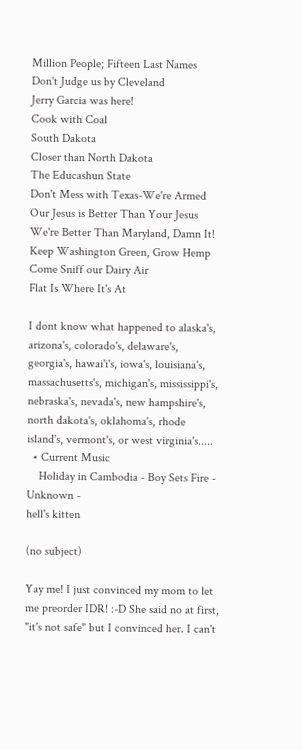Million People; Fifteen Last Names
Don't Judge us by Cleveland
Jerry Garcia was here!
Cook with Coal
South Dakota
Closer than North Dakota
The Educashun State
Don't Mess with Texas-We're Armed
Our Jesus is Better Than Your Jesus
We're Better Than Maryland, Damn It!
Keep Washington Green, Grow Hemp
Come Sniff our Dairy Air
Flat Is Where It's At

I dont know what happened to alaska's, arizona's, colorado's, delaware's, georgia's, hawai'i's, iowa's, louisiana's, massachusetts's, michigan's, mississippi's, nebraska's, nevada's, new hampshire's, north dakota's, oklahoma's, rhode island's, vermont's, or west virginia's.....
  • Current Music
    Holiday in Cambodia - Boy Sets Fire - Unknown -
hell's kitten

(no subject)

Yay me! I just convinced my mom to let me preorder IDR! :-D She said no at first, "it's not safe" but I convinced her. I can't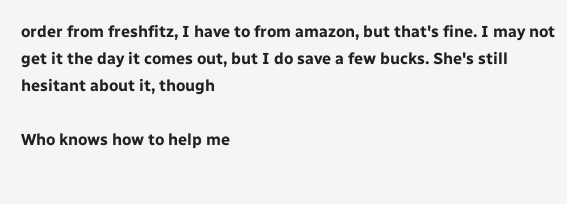order from freshfitz, I have to from amazon, but that's fine. I may not get it the day it comes out, but I do save a few bucks. She's still hesitant about it, though

Who knows how to help me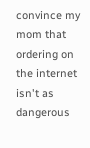convince my mom that ordering on the internet isn't as dangerous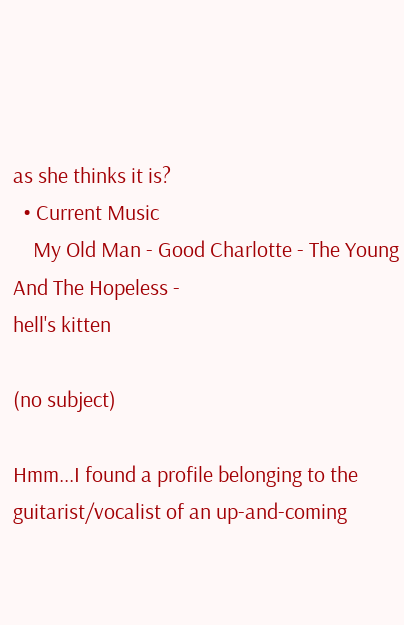as she thinks it is?
  • Current Music
    My Old Man - Good Charlotte - The Young And The Hopeless -
hell's kitten

(no subject)

Hmm...I found a profile belonging to the guitarist/vocalist of an up-and-coming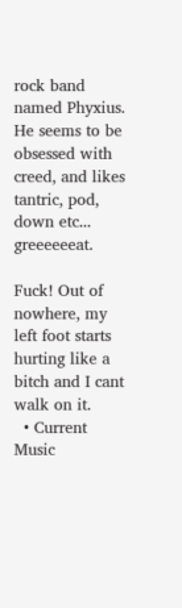rock band named Phyxius. He seems to be obsessed with creed, and likes tantric, pod, down etc... greeeeeeat.

Fuck! Out of nowhere, my left foot starts hurting like a bitch and I cant walk on it.
  • Current Music